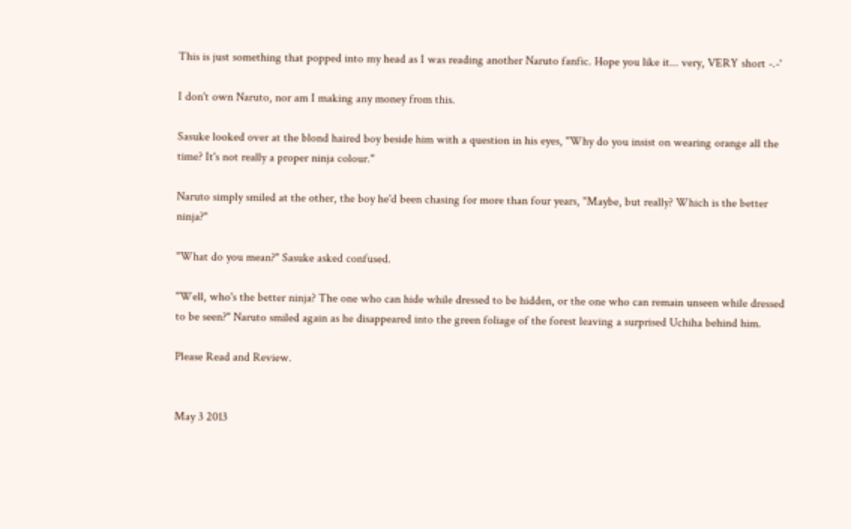This is just something that popped into my head as I was reading another Naruto fanfic. Hope you like it... very, VERY short -.-'

I don't own Naruto, nor am I making any money from this.

Sasuke looked over at the blond haired boy beside him with a question in his eyes, "Why do you insist on wearing orange all the time? It's not really a proper ninja colour."

Naruto simply smiled at the other, the boy he'd been chasing for more than four years, "Maybe, but really? Which is the better ninja?"

"What do you mean?" Sasuke asked confused.

"Well, who's the better ninja? The one who can hide while dressed to be hidden, or the one who can remain unseen while dressed to be seen?" Naruto smiled again as he disappeared into the green foliage of the forest leaving a surprised Uchiha behind him.

Please Read and Review.


May 3 2013